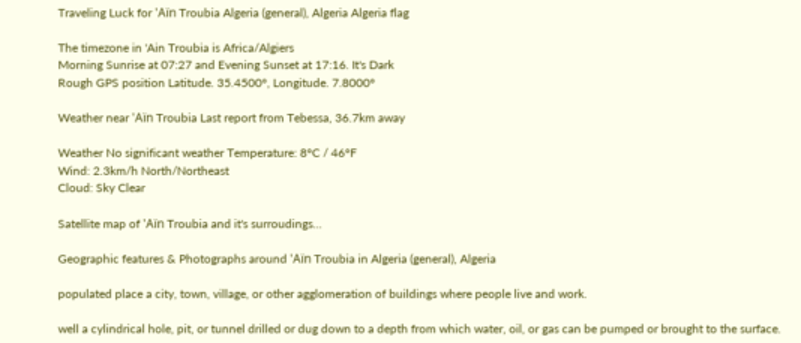Traveling Luck for 'Aïn Troubia Algeria (general), Algeria Algeria flag

The timezone in 'Ain Troubia is Africa/Algiers
Morning Sunrise at 07:27 and Evening Sunset at 17:16. It's Dark
Rough GPS position Latitude. 35.4500°, Longitude. 7.8000°

Weather near 'Aïn Troubia Last report from Tebessa, 36.7km away

Weather No significant weather Temperature: 8°C / 46°F
Wind: 2.3km/h North/Northeast
Cloud: Sky Clear

Satellite map of 'Aïn Troubia and it's surroudings...

Geographic features & Photographs around 'Aïn Troubia in Algeria (general), Algeria

populated place a city, town, village, or other agglomeration of buildings where people live and work.

well a cylindrical hole, pit, or tunnel drilled or dug down to a depth from which water, oil, or gas can be pumped or brought to the surface.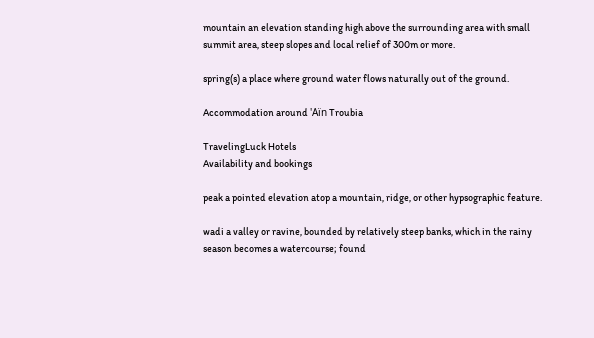mountain an elevation standing high above the surrounding area with small summit area, steep slopes and local relief of 300m or more.

spring(s) a place where ground water flows naturally out of the ground.

Accommodation around 'Aïn Troubia

TravelingLuck Hotels
Availability and bookings

peak a pointed elevation atop a mountain, ridge, or other hypsographic feature.

wadi a valley or ravine, bounded by relatively steep banks, which in the rainy season becomes a watercourse; found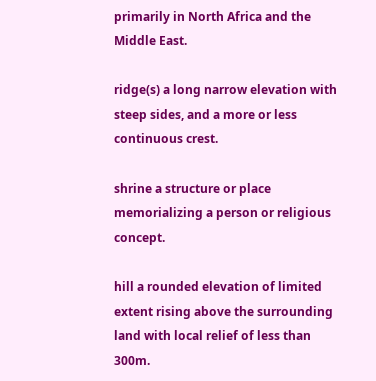primarily in North Africa and the Middle East.

ridge(s) a long narrow elevation with steep sides, and a more or less continuous crest.

shrine a structure or place memorializing a person or religious concept.

hill a rounded elevation of limited extent rising above the surrounding land with local relief of less than 300m.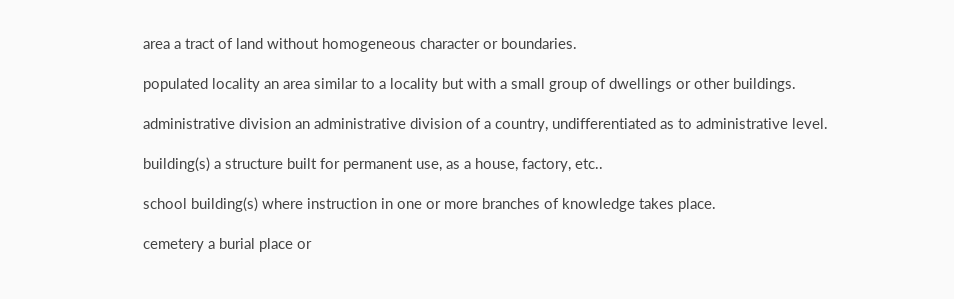area a tract of land without homogeneous character or boundaries.

populated locality an area similar to a locality but with a small group of dwellings or other buildings.

administrative division an administrative division of a country, undifferentiated as to administrative level.

building(s) a structure built for permanent use, as a house, factory, etc..

school building(s) where instruction in one or more branches of knowledge takes place.

cemetery a burial place or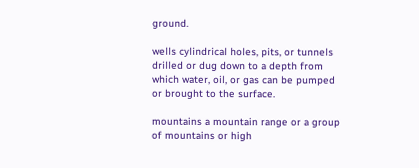ground.

wells cylindrical holes, pits, or tunnels drilled or dug down to a depth from which water, oil, or gas can be pumped or brought to the surface.

mountains a mountain range or a group of mountains or high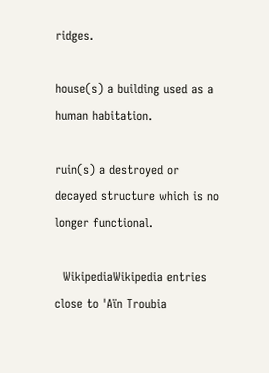ridges.

house(s) a building used as a human habitation.

ruin(s) a destroyed or decayed structure which is no longer functional.

  WikipediaWikipedia entries close to 'Aïn Troubia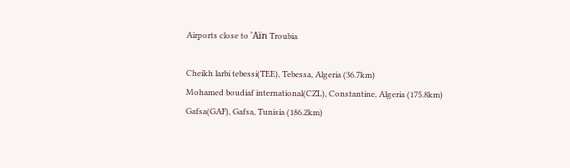Airports close to 'Aïn Troubia

Cheikh larbi tebessi(TEE), Tebessa, Algeria (36.7km)
Mohamed boudiaf international(CZL), Constantine, Algeria (175.8km)
Gafsa(GAF), Gafsa, Tunisia (186.2km)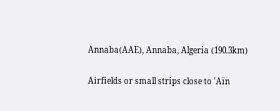Annaba(AAE), Annaba, Algeria (190.3km)

Airfields or small strips close to 'Aïn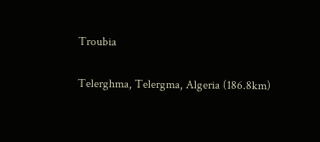Troubia

Telerghma, Telergma, Algeria (186.8km)